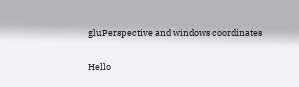gluPerspective and windows coordinates

Hello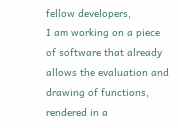fellow developers,
I am working on a piece of software that already allows the evaluation and drawing of functions, rendered in a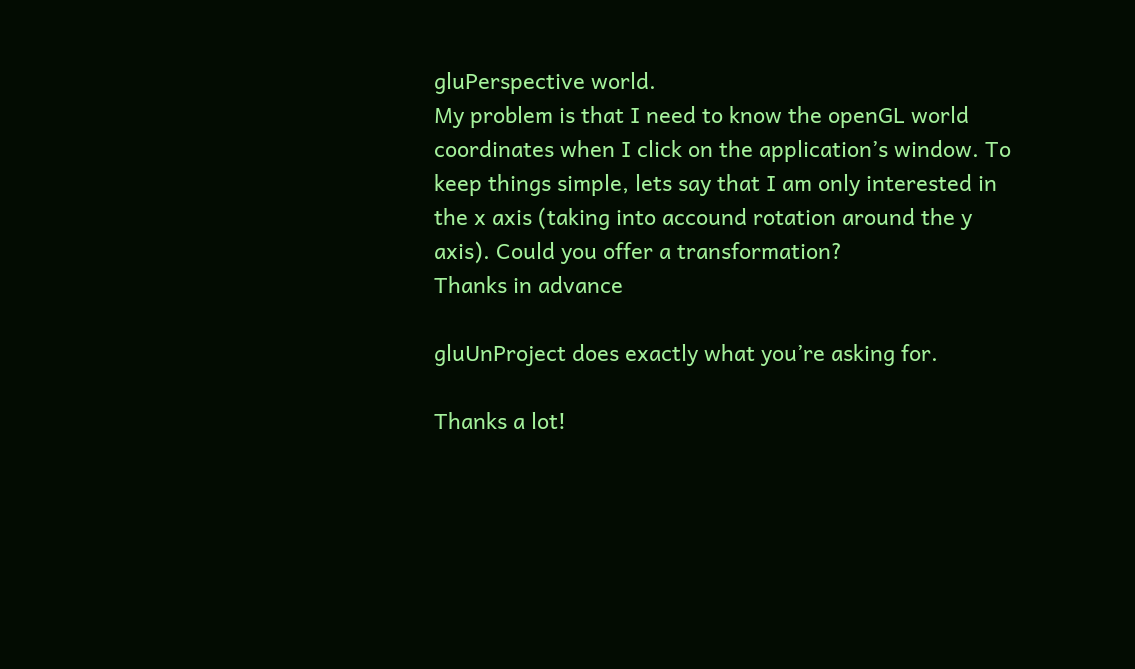gluPerspective world.
My problem is that I need to know the openGL world coordinates when I click on the application’s window. To keep things simple, lets say that I am only interested in the x axis (taking into accound rotation around the y axis). Could you offer a transformation?
Thanks in advance

gluUnProject does exactly what you’re asking for.

Thanks a lot!